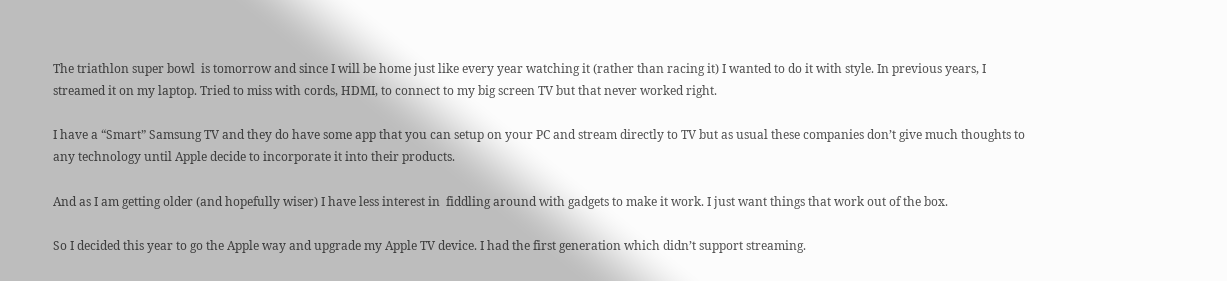The triathlon super bowl  is tomorrow and since I will be home just like every year watching it (rather than racing it) I wanted to do it with style. In previous years, I streamed it on my laptop. Tried to miss with cords, HDMI, to connect to my big screen TV but that never worked right.

I have a “Smart” Samsung TV and they do have some app that you can setup on your PC and stream directly to TV but as usual these companies don’t give much thoughts to any technology until Apple decide to incorporate it into their products.

And as I am getting older (and hopefully wiser) I have less interest in  fiddling around with gadgets to make it work. I just want things that work out of the box.

So I decided this year to go the Apple way and upgrade my Apple TV device. I had the first generation which didn’t support streaming.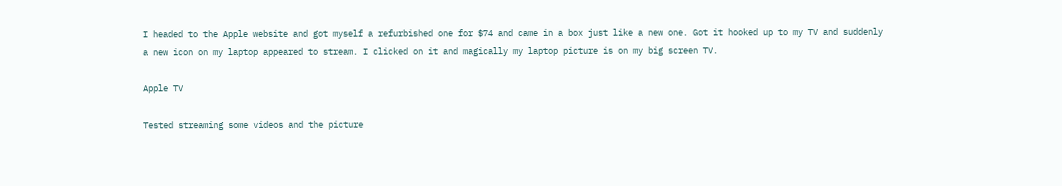I headed to the Apple website and got myself a refurbished one for $74 and came in a box just like a new one. Got it hooked up to my TV and suddenly a new icon on my laptop appeared to stream. I clicked on it and magically my laptop picture is on my big screen TV.

Apple TV

Tested streaming some videos and the picture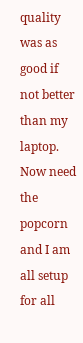quality was as good if not better than my laptop. Now need the popcorn and I am all setup for all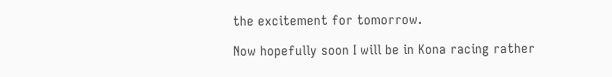the excitement for tomorrow.

Now hopefully soon I will be in Kona racing rather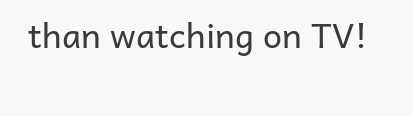than watching on TV!